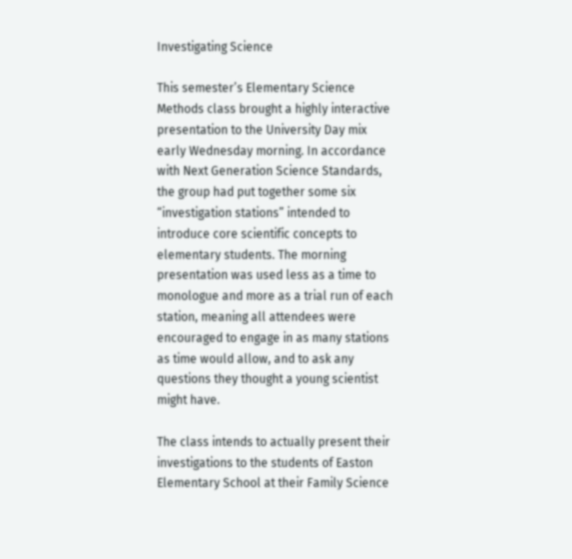Investigating Science

This semester’s Elementary Science Methods class brought a highly interactive presentation to the University Day mix early Wednesday morning. In accordance with Next Generation Science Standards, the group had put together some six “investigation stations” intended to introduce core scientific concepts to elementary students. The morning presentation was used less as a time to monologue and more as a trial run of each station, meaning all attendees were encouraged to engage in as many stations as time would allow, and to ask any questions they thought a young scientist might have.

The class intends to actually present their investigations to the students of Easton Elementary School at their Family Science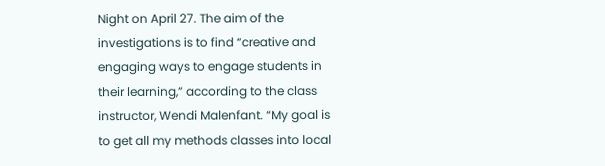Night on April 27. The aim of the investigations is to find “creative and engaging ways to engage students in their learning,” according to the class instructor, Wendi Malenfant. “My goal is to get all my methods classes into local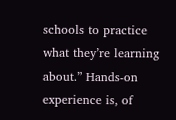schools to practice what they’re learning about.” Hands-on experience is, of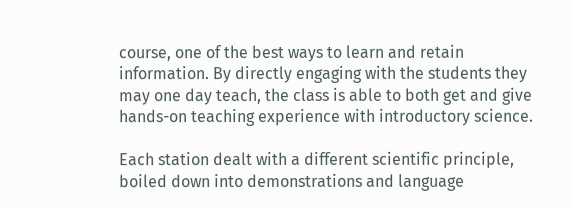course, one of the best ways to learn and retain information. By directly engaging with the students they may one day teach, the class is able to both get and give hands-on teaching experience with introductory science.

Each station dealt with a different scientific principle, boiled down into demonstrations and language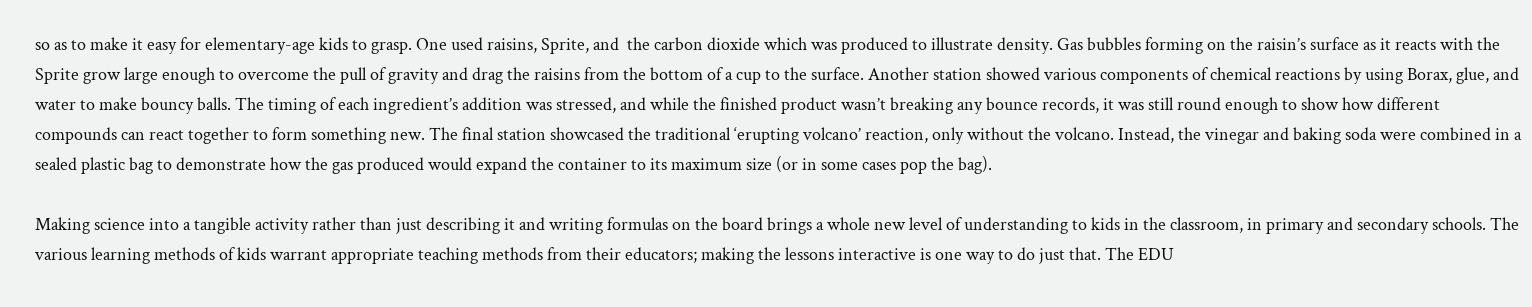so as to make it easy for elementary-age kids to grasp. One used raisins, Sprite, and  the carbon dioxide which was produced to illustrate density. Gas bubbles forming on the raisin’s surface as it reacts with the Sprite grow large enough to overcome the pull of gravity and drag the raisins from the bottom of a cup to the surface. Another station showed various components of chemical reactions by using Borax, glue, and water to make bouncy balls. The timing of each ingredient’s addition was stressed, and while the finished product wasn’t breaking any bounce records, it was still round enough to show how different compounds can react together to form something new. The final station showcased the traditional ‘erupting volcano’ reaction, only without the volcano. Instead, the vinegar and baking soda were combined in a sealed plastic bag to demonstrate how the gas produced would expand the container to its maximum size (or in some cases pop the bag).

Making science into a tangible activity rather than just describing it and writing formulas on the board brings a whole new level of understanding to kids in the classroom, in primary and secondary schools. The various learning methods of kids warrant appropriate teaching methods from their educators; making the lessons interactive is one way to do just that. The EDU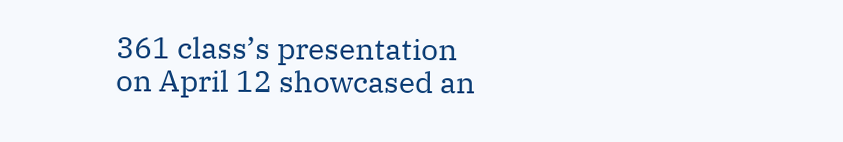361 class’s presentation on April 12 showcased an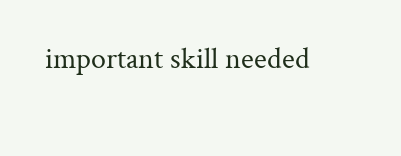important skill needed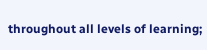throughout all levels of learning;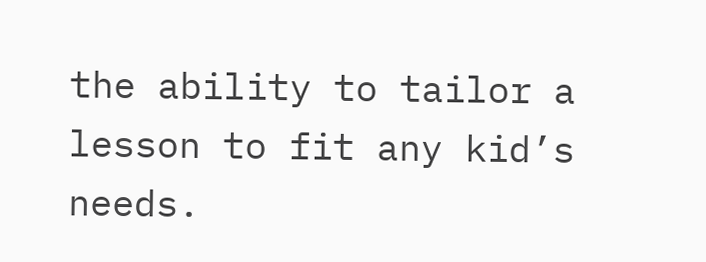the ability to tailor a lesson to fit any kid’s needs.